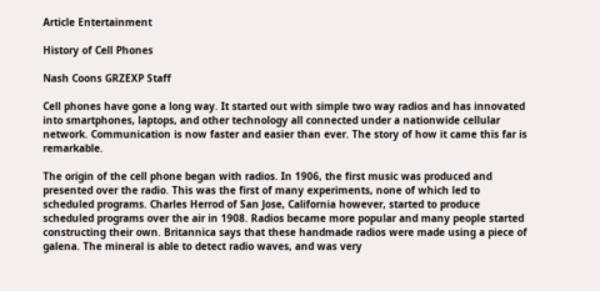Article Entertainment

History of Cell Phones

Nash Coons GRZEXP Staff

Cell phones have gone a long way. It started out with simple two way radios and has innovated into smartphones, laptops, and other technology all connected under a nationwide cellular network. Communication is now faster and easier than ever. The story of how it came this far is remarkable.

The origin of the cell phone began with radios. In 1906, the first music was produced and presented over the radio. This was the first of many experiments, none of which led to scheduled programs. Charles Herrod of San Jose, California however, started to produce scheduled programs over the air in 1908. Radios became more popular and many people started constructing their own. Britannica says that these handmade radios were made using a piece of galena. The mineral is able to detect radio waves, and was very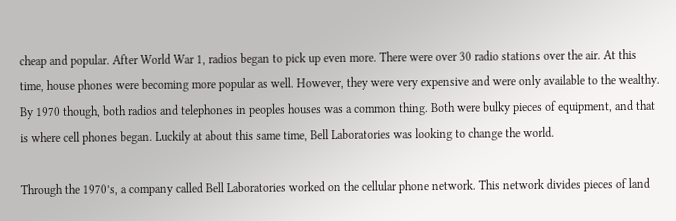cheap and popular. After World War 1, radios began to pick up even more. There were over 30 radio stations over the air. At this time, house phones were becoming more popular as well. However, they were very expensive and were only available to the wealthy. By 1970 though, both radios and telephones in peoples houses was a common thing. Both were bulky pieces of equipment, and that is where cell phones began. Luckily at about this same time, Bell Laboratories was looking to change the world.

Through the 1970’s, a company called Bell Laboratories worked on the cellular phone network. This network divides pieces of land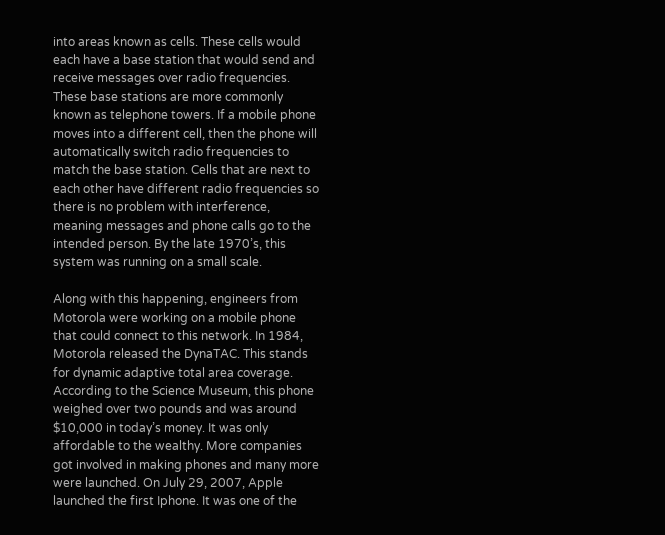into areas known as cells. These cells would each have a base station that would send and receive messages over radio frequencies. These base stations are more commonly known as telephone towers. If a mobile phone moves into a different cell, then the phone will automatically switch radio frequencies to match the base station. Cells that are next to each other have different radio frequencies so there is no problem with interference, meaning messages and phone calls go to the intended person. By the late 1970’s, this system was running on a small scale.

Along with this happening, engineers from Motorola were working on a mobile phone that could connect to this network. In 1984, Motorola released the DynaTAC. This stands for dynamic adaptive total area coverage. According to the Science Museum, this phone weighed over two pounds and was around $10,000 in today’s money. It was only affordable to the wealthy. More companies got involved in making phones and many more were launched. On July 29, 2007, Apple launched the first Iphone. It was one of the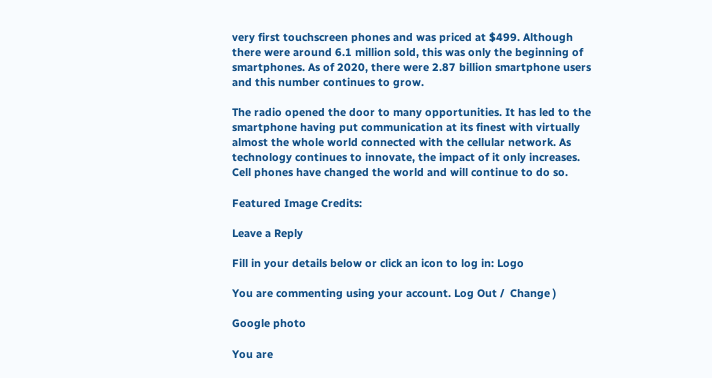very first touchscreen phones and was priced at $499. Although there were around 6.1 million sold, this was only the beginning of smartphones. As of 2020, there were 2.87 billion smartphone users and this number continues to grow.

The radio opened the door to many opportunities. It has led to the smartphone having put communication at its finest with virtually almost the whole world connected with the cellular network. As technology continues to innovate, the impact of it only increases. Cell phones have changed the world and will continue to do so.

Featured Image Credits:

Leave a Reply

Fill in your details below or click an icon to log in: Logo

You are commenting using your account. Log Out /  Change )

Google photo

You are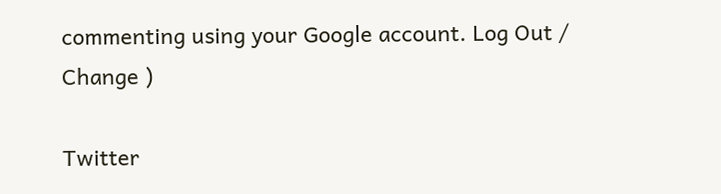commenting using your Google account. Log Out /  Change )

Twitter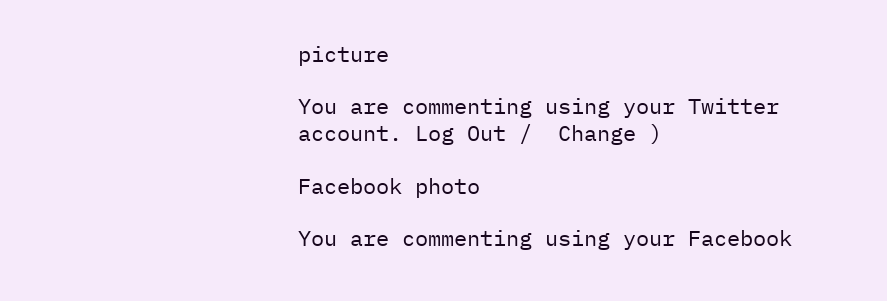picture

You are commenting using your Twitter account. Log Out /  Change )

Facebook photo

You are commenting using your Facebook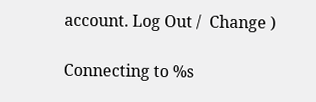account. Log Out /  Change )

Connecting to %s